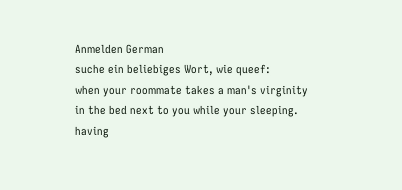Anmelden German
suche ein beliebiges Wort, wie queef:
when your roommate takes a man's virginity in the bed next to you while your sleeping.
having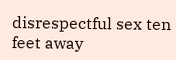disrespectful sex ten feet away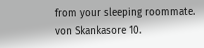from your sleeping roommate.
von Skankasore 10.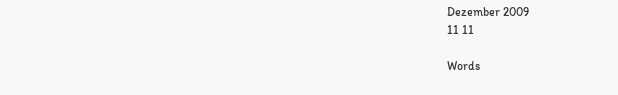Dezember 2009
11 11

Words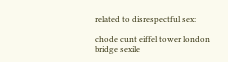related to disrespectful sex:

chode cunt eiffel tower london bridge sexile